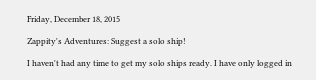Friday, December 18, 2015

Zappity's Adventures: Suggest a solo ship!

I haven't had any time to get my solo ships ready. I have only logged in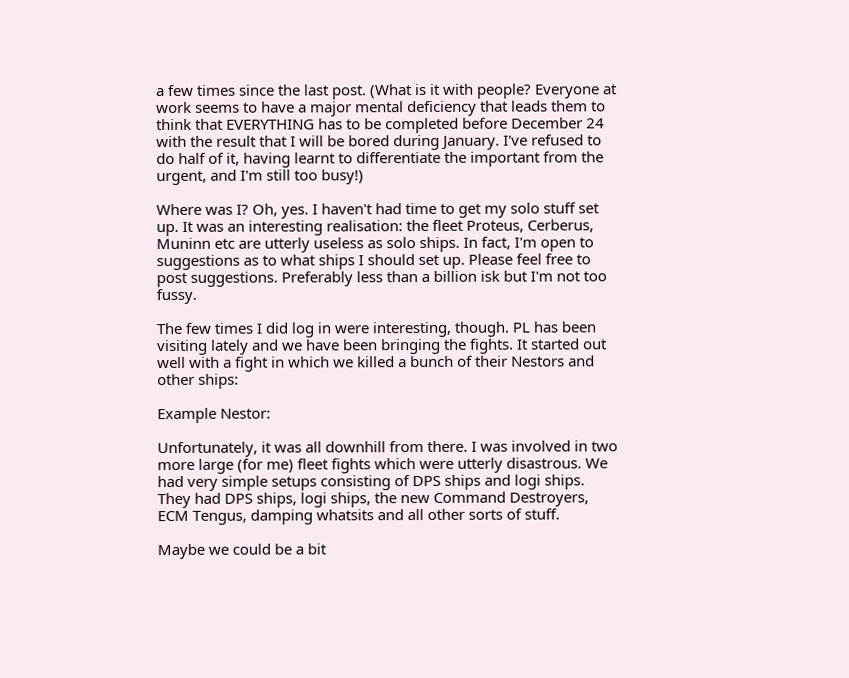a few times since the last post. (What is it with people? Everyone at work seems to have a major mental deficiency that leads them to think that EVERYTHING has to be completed before December 24 with the result that I will be bored during January. I've refused to do half of it, having learnt to differentiate the important from the urgent, and I'm still too busy!)

Where was I? Oh, yes. I haven't had time to get my solo stuff set up. It was an interesting realisation: the fleet Proteus, Cerberus, Muninn etc are utterly useless as solo ships. In fact, I'm open to suggestions as to what ships I should set up. Please feel free to post suggestions. Preferably less than a billion isk but I'm not too fussy.

The few times I did log in were interesting, though. PL has been visiting lately and we have been bringing the fights. It started out well with a fight in which we killed a bunch of their Nestors and other ships:

Example Nestor:

Unfortunately, it was all downhill from there. I was involved in two more large (for me) fleet fights which were utterly disastrous. We had very simple setups consisting of DPS ships and logi ships. They had DPS ships, logi ships, the new Command Destroyers, ECM Tengus, damping whatsits and all other sorts of stuff.

Maybe we could be a bit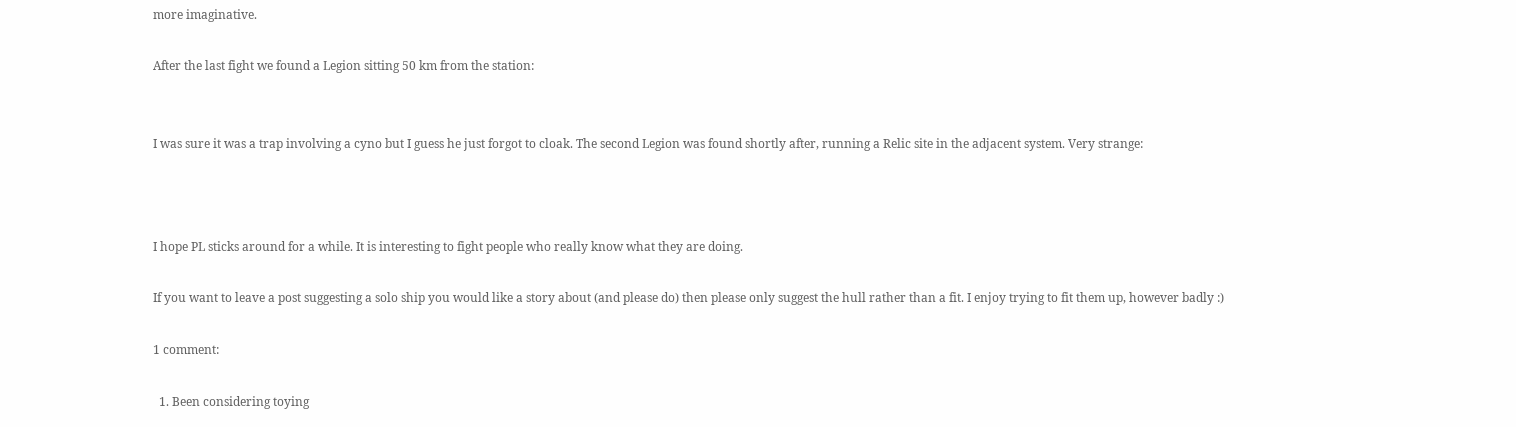more imaginative.

After the last fight we found a Legion sitting 50 km from the station:


I was sure it was a trap involving a cyno but I guess he just forgot to cloak. The second Legion was found shortly after, running a Relic site in the adjacent system. Very strange:



I hope PL sticks around for a while. It is interesting to fight people who really know what they are doing.

If you want to leave a post suggesting a solo ship you would like a story about (and please do) then please only suggest the hull rather than a fit. I enjoy trying to fit them up, however badly :)

1 comment:

  1. Been considering toying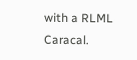with a RLML Caracal.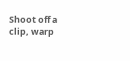Shoot off a clip, warp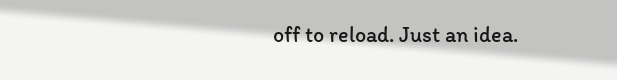off to reload. Just an idea.